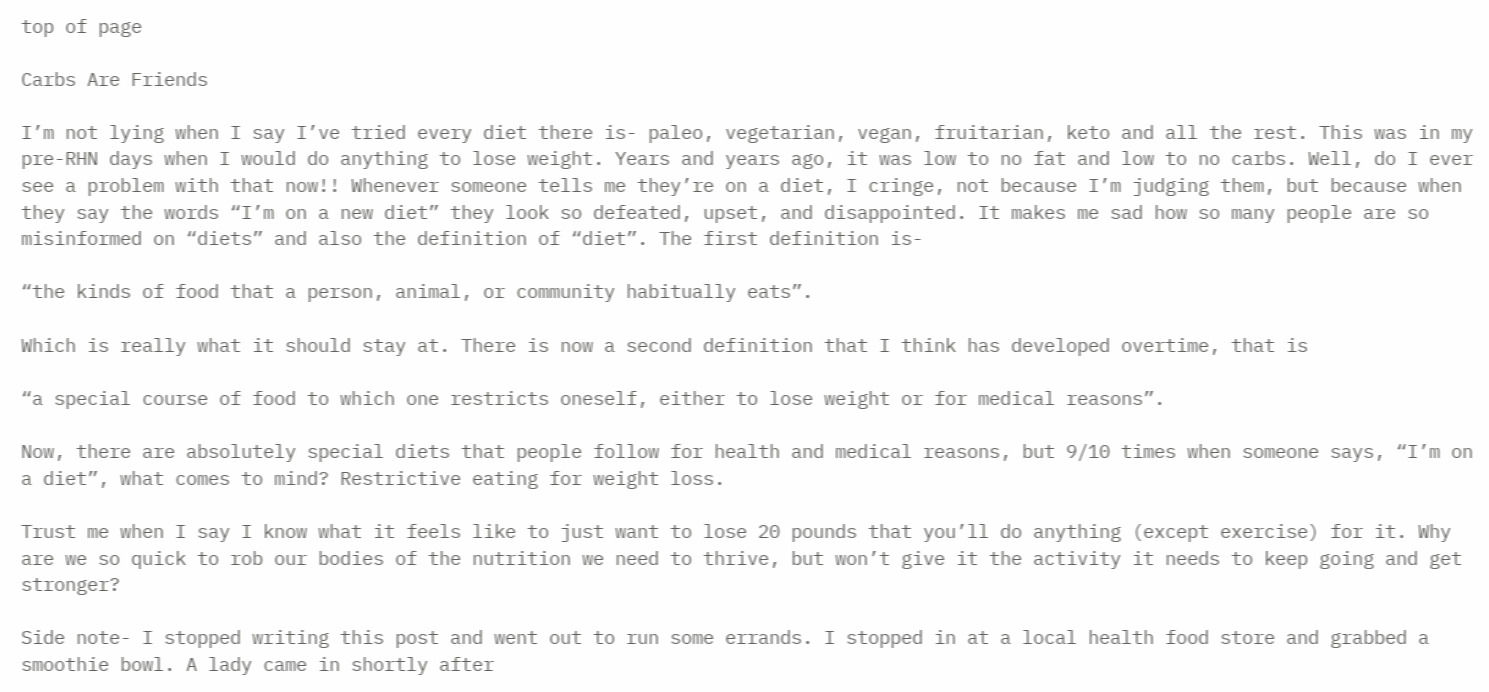top of page

Carbs Are Friends

I’m not lying when I say I’ve tried every diet there is- paleo, vegetarian, vegan, fruitarian, keto and all the rest. This was in my pre-RHN days when I would do anything to lose weight. Years and years ago, it was low to no fat and low to no carbs. Well, do I ever see a problem with that now!! Whenever someone tells me they’re on a diet, I cringe, not because I’m judging them, but because when they say the words “I’m on a new diet” they look so defeated, upset, and disappointed. It makes me sad how so many people are so misinformed on “diets” and also the definition of “diet”. The first definition is-

“the kinds of food that a person, animal, or community habitually eats”.

Which is really what it should stay at. There is now a second definition that I think has developed overtime, that is

“a special course of food to which one restricts oneself, either to lose weight or for medical reasons”.

Now, there are absolutely special diets that people follow for health and medical reasons, but 9/10 times when someone says, “I’m on a diet”, what comes to mind? Restrictive eating for weight loss.

Trust me when I say I know what it feels like to just want to lose 20 pounds that you’ll do anything (except exercise) for it. Why are we so quick to rob our bodies of the nutrition we need to thrive, but won’t give it the activity it needs to keep going and get stronger?

Side note- I stopped writing this post and went out to run some errands. I stopped in at a local health food store and grabbed a smoothie bowl. A lady came in shortly after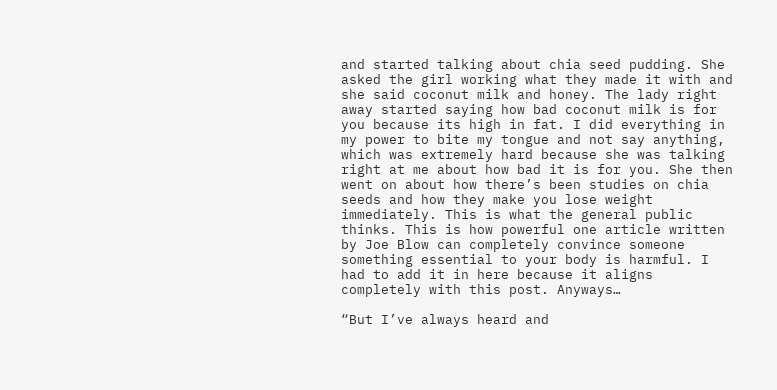and started talking about chia seed pudding. She asked the girl working what they made it with and she said coconut milk and honey. The lady right away started saying how bad coconut milk is for you because its high in fat. I did everything in my power to bite my tongue and not say anything, which was extremely hard because she was talking right at me about how bad it is for you. She then went on about how there’s been studies on chia seeds and how they make you lose weight immediately. This is what the general public thinks. This is how powerful one article written by Joe Blow can completely convince someone something essential to your body is harmful. I had to add it in here because it aligns completely with this post. Anyways…

“But I’ve always heard and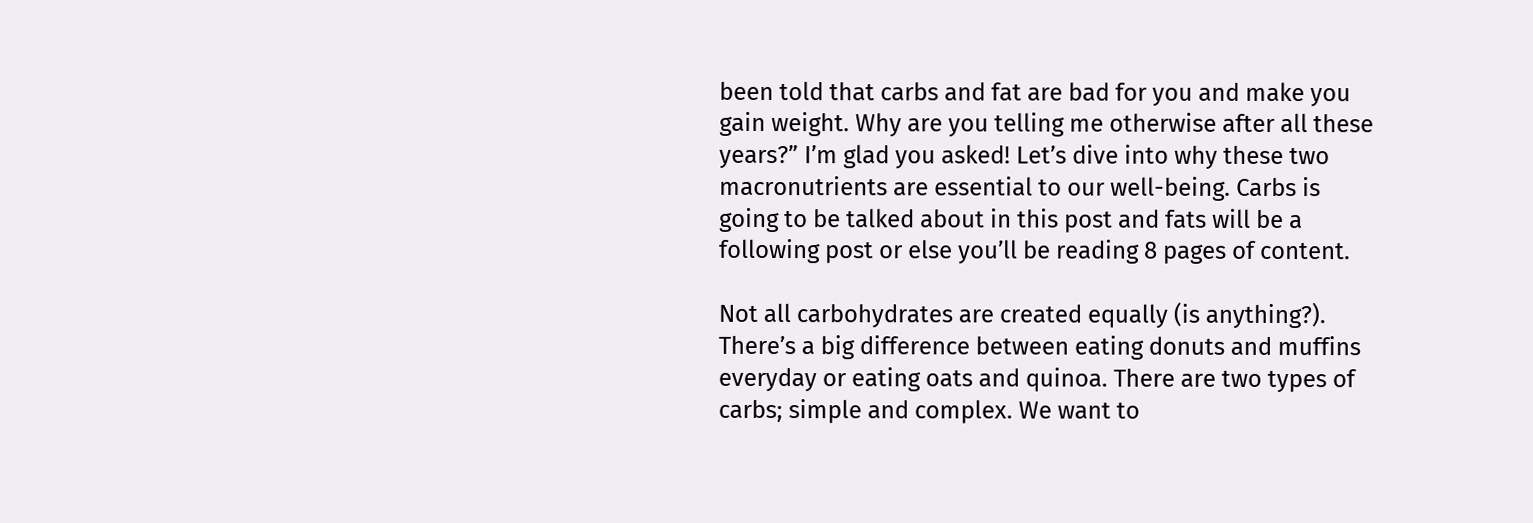been told that carbs and fat are bad for you and make you gain weight. Why are you telling me otherwise after all these years?” I’m glad you asked! Let’s dive into why these two macronutrients are essential to our well-being. Carbs is going to be talked about in this post and fats will be a following post or else you’ll be reading 8 pages of content.

Not all carbohydrates are created equally (is anything?). There’s a big difference between eating donuts and muffins everyday or eating oats and quinoa. There are two types of carbs; simple and complex. We want to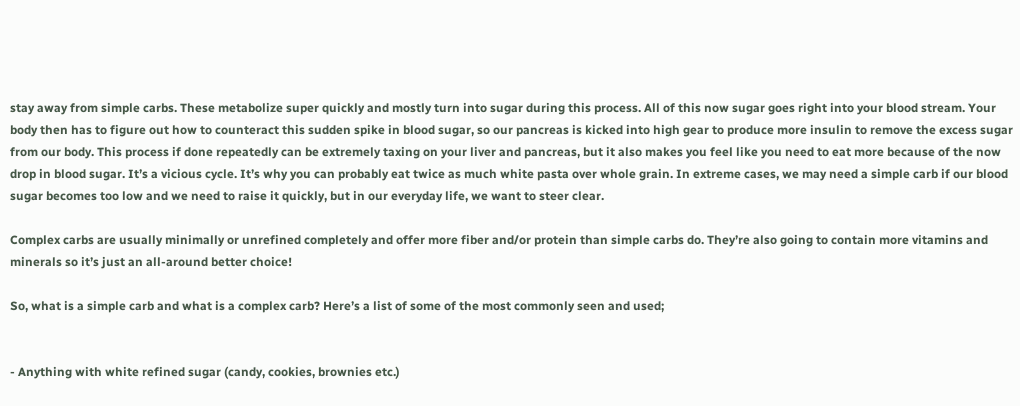stay away from simple carbs. These metabolize super quickly and mostly turn into sugar during this process. All of this now sugar goes right into your blood stream. Your body then has to figure out how to counteract this sudden spike in blood sugar, so our pancreas is kicked into high gear to produce more insulin to remove the excess sugar from our body. This process if done repeatedly can be extremely taxing on your liver and pancreas, but it also makes you feel like you need to eat more because of the now drop in blood sugar. It’s a vicious cycle. It’s why you can probably eat twice as much white pasta over whole grain. In extreme cases, we may need a simple carb if our blood sugar becomes too low and we need to raise it quickly, but in our everyday life, we want to steer clear.

Complex carbs are usually minimally or unrefined completely and offer more fiber and/or protein than simple carbs do. They’re also going to contain more vitamins and minerals so it’s just an all-around better choice!

So, what is a simple carb and what is a complex carb? Here’s a list of some of the most commonly seen and used;


- Anything with white refined sugar (candy, cookies, brownies etc.)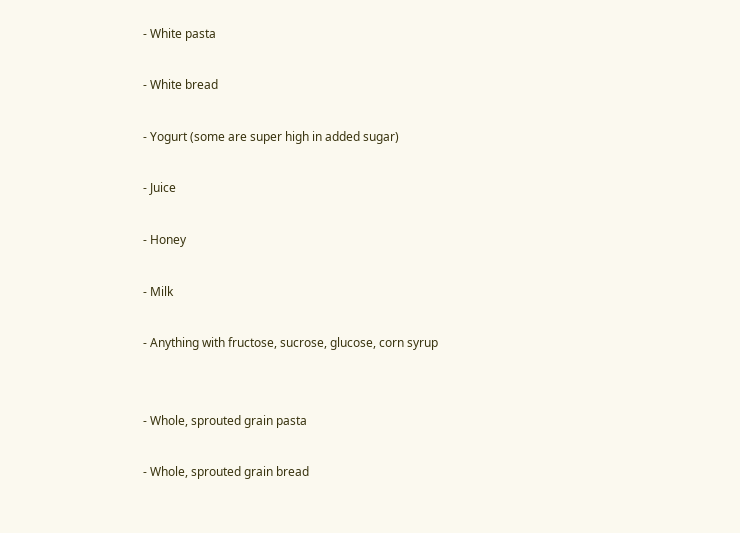- White pasta

- White bread

- Yogurt (some are super high in added sugar)

- Juice

- Honey

- Milk

- Anything with fructose, sucrose, glucose, corn syrup


- Whole, sprouted grain pasta

- Whole, sprouted grain bread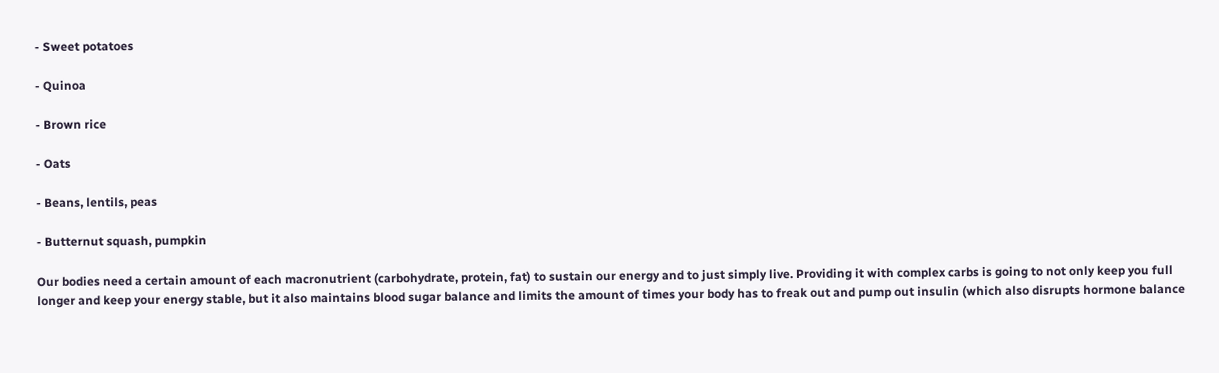- Sweet potatoes

- Quinoa

- Brown rice

- Oats

- Beans, lentils, peas

- Butternut squash, pumpkin

Our bodies need a certain amount of each macronutrient (carbohydrate, protein, fat) to sustain our energy and to just simply live. Providing it with complex carbs is going to not only keep you full longer and keep your energy stable, but it also maintains blood sugar balance and limits the amount of times your body has to freak out and pump out insulin (which also disrupts hormone balance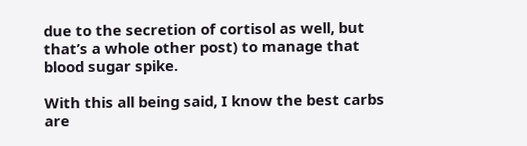due to the secretion of cortisol as well, but that’s a whole other post) to manage that blood sugar spike.

With this all being said, I know the best carbs are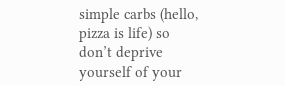simple carbs (hello, pizza is life) so don’t deprive yourself of your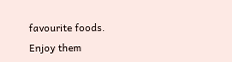favourite foods. Enjoy them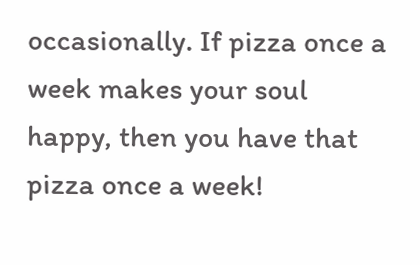occasionally. If pizza once a week makes your soul happy, then you have that pizza once a week!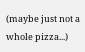(maybe just not a whole pizza...)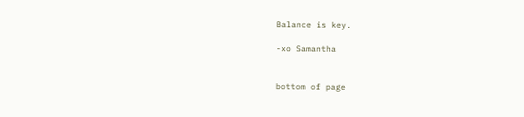Balance is key.

-xo Samantha


bottom of page